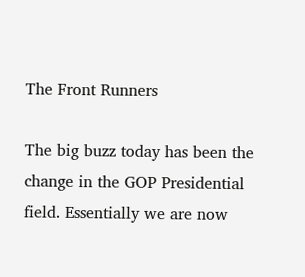The Front Runners

The big buzz today has been the change in the GOP Presidential field. Essentially we are now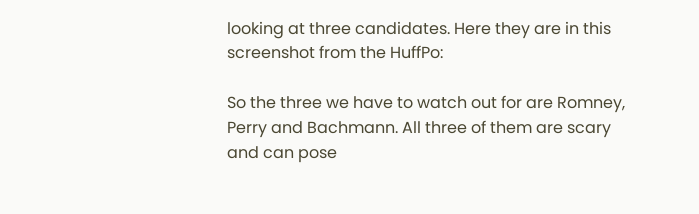looking at three candidates. Here they are in this screenshot from the HuffPo:

So the three we have to watch out for are Romney, Perry and Bachmann. All three of them are scary and can pose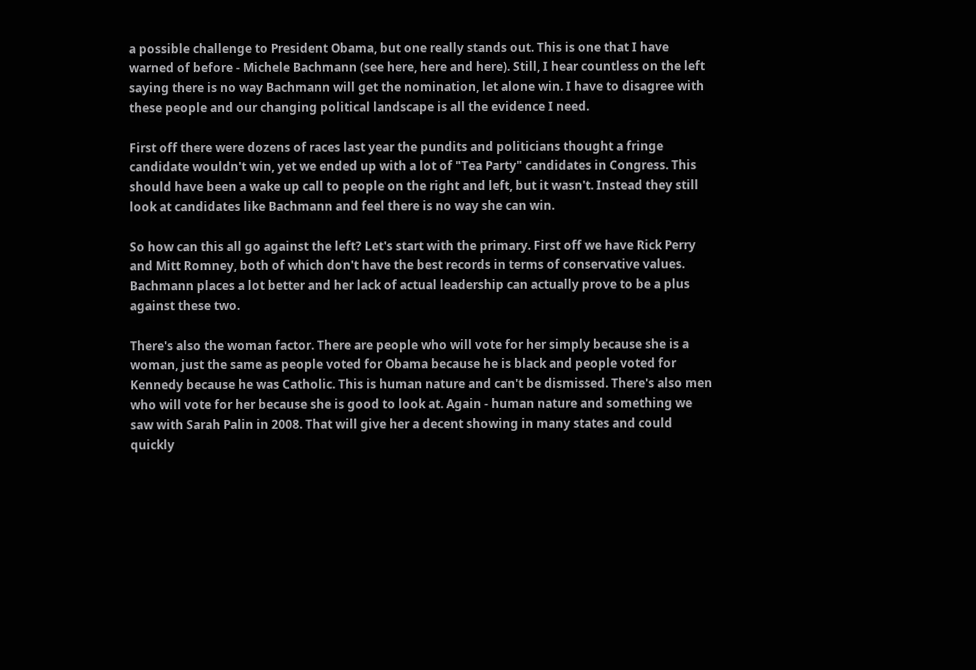a possible challenge to President Obama, but one really stands out. This is one that I have warned of before - Michele Bachmann (see here, here and here). Still, I hear countless on the left saying there is no way Bachmann will get the nomination, let alone win. I have to disagree with these people and our changing political landscape is all the evidence I need.

First off there were dozens of races last year the pundits and politicians thought a fringe candidate wouldn't win, yet we ended up with a lot of "Tea Party" candidates in Congress. This should have been a wake up call to people on the right and left, but it wasn't. Instead they still look at candidates like Bachmann and feel there is no way she can win.

So how can this all go against the left? Let's start with the primary. First off we have Rick Perry and Mitt Romney, both of which don't have the best records in terms of conservative values. Bachmann places a lot better and her lack of actual leadership can actually prove to be a plus against these two.

There's also the woman factor. There are people who will vote for her simply because she is a woman, just the same as people voted for Obama because he is black and people voted for Kennedy because he was Catholic. This is human nature and can't be dismissed. There's also men who will vote for her because she is good to look at. Again - human nature and something we saw with Sarah Palin in 2008. That will give her a decent showing in many states and could quickly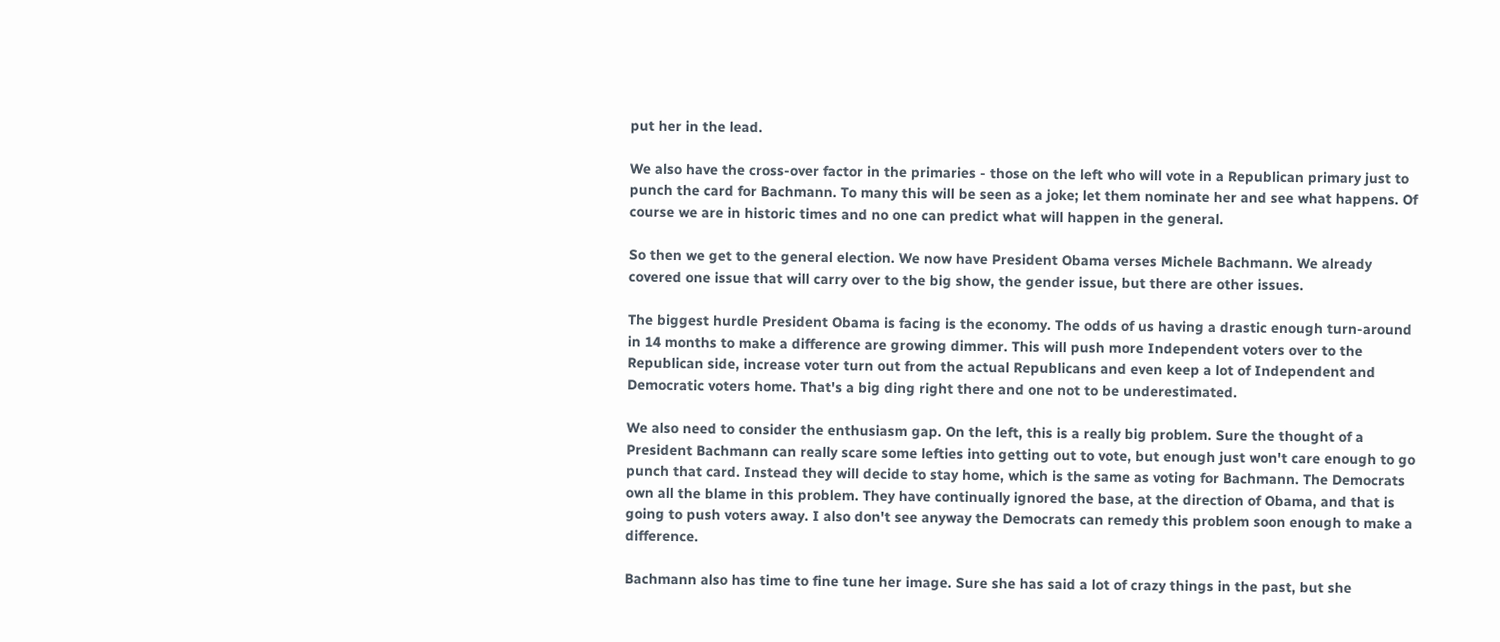put her in the lead.

We also have the cross-over factor in the primaries - those on the left who will vote in a Republican primary just to punch the card for Bachmann. To many this will be seen as a joke; let them nominate her and see what happens. Of course we are in historic times and no one can predict what will happen in the general.

So then we get to the general election. We now have President Obama verses Michele Bachmann. We already covered one issue that will carry over to the big show, the gender issue, but there are other issues.

The biggest hurdle President Obama is facing is the economy. The odds of us having a drastic enough turn-around in 14 months to make a difference are growing dimmer. This will push more Independent voters over to the Republican side, increase voter turn out from the actual Republicans and even keep a lot of Independent and Democratic voters home. That's a big ding right there and one not to be underestimated.

We also need to consider the enthusiasm gap. On the left, this is a really big problem. Sure the thought of a President Bachmann can really scare some lefties into getting out to vote, but enough just won't care enough to go punch that card. Instead they will decide to stay home, which is the same as voting for Bachmann. The Democrats own all the blame in this problem. They have continually ignored the base, at the direction of Obama, and that is going to push voters away. I also don't see anyway the Democrats can remedy this problem soon enough to make a difference.

Bachmann also has time to fine tune her image. Sure she has said a lot of crazy things in the past, but she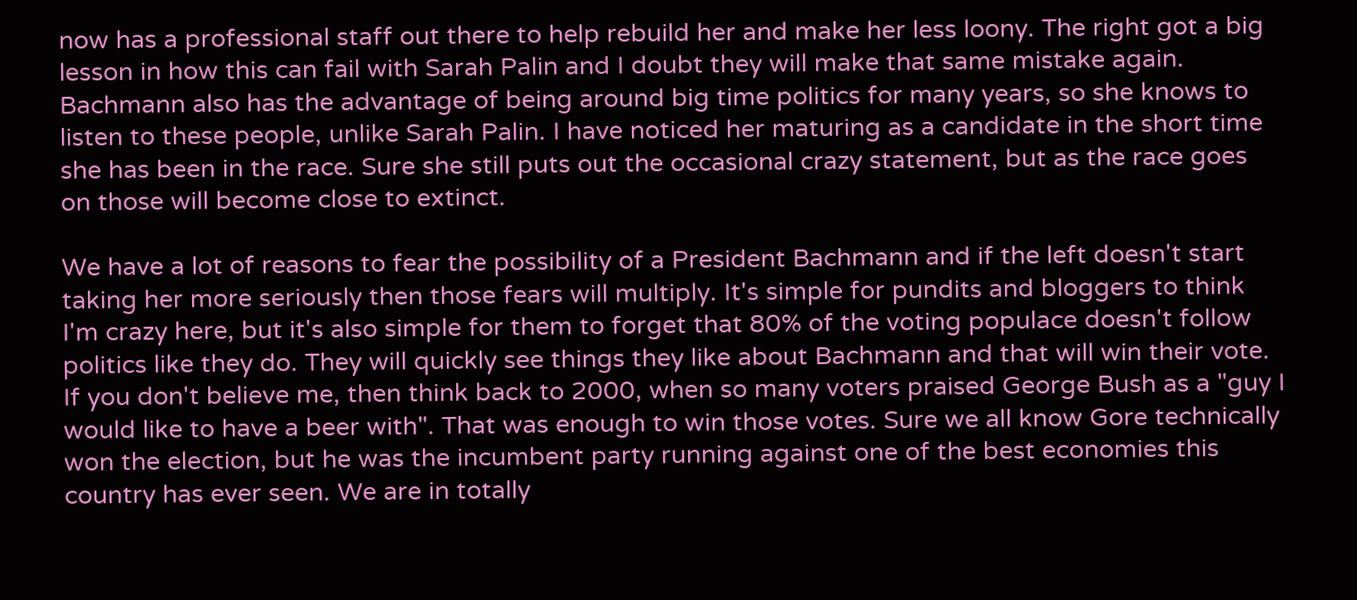now has a professional staff out there to help rebuild her and make her less loony. The right got a big lesson in how this can fail with Sarah Palin and I doubt they will make that same mistake again. Bachmann also has the advantage of being around big time politics for many years, so she knows to listen to these people, unlike Sarah Palin. I have noticed her maturing as a candidate in the short time she has been in the race. Sure she still puts out the occasional crazy statement, but as the race goes on those will become close to extinct.

We have a lot of reasons to fear the possibility of a President Bachmann and if the left doesn't start taking her more seriously then those fears will multiply. It's simple for pundits and bloggers to think I'm crazy here, but it's also simple for them to forget that 80% of the voting populace doesn't follow politics like they do. They will quickly see things they like about Bachmann and that will win their vote. If you don't believe me, then think back to 2000, when so many voters praised George Bush as a "guy I would like to have a beer with". That was enough to win those votes. Sure we all know Gore technically won the election, but he was the incumbent party running against one of the best economies this country has ever seen. We are in totally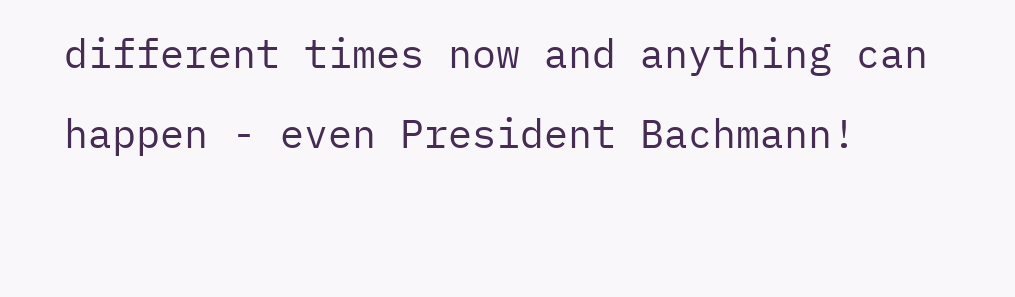different times now and anything can happen - even President Bachmann!